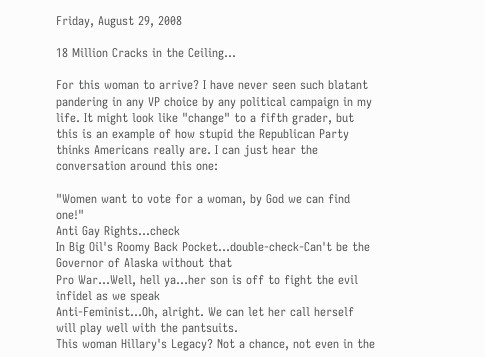Friday, August 29, 2008

18 Million Cracks in the Ceiling...

For this woman to arrive? I have never seen such blatant pandering in any VP choice by any political campaign in my life. It might look like "change" to a fifth grader, but this is an example of how stupid the Republican Party thinks Americans really are. I can just hear the conversation around this one:

"Women want to vote for a woman, by God we can find one!"
Anti Gay Rights...check
In Big Oil's Roomy Back Pocket...double-check-Can't be the Governor of Alaska without that
Pro War...Well, hell ya...her son is off to fight the evil infidel as we speak
Anti-Feminist...Oh, alright. We can let her call herself will play well with the pantsuits.
This woman Hillary's Legacy? Not a chance, not even in the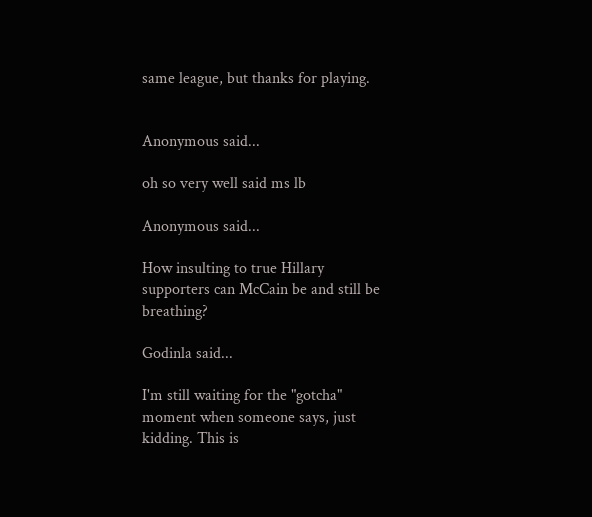same league, but thanks for playing.


Anonymous said...

oh so very well said ms lb

Anonymous said...

How insulting to true Hillary supporters can McCain be and still be breathing?

Godinla said...

I'm still waiting for the "gotcha" moment when someone says, just kidding. This is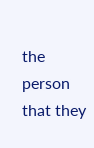the person that they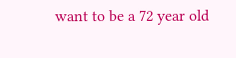want to be a 72 year old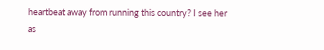heartbeat away from running this country? I see her as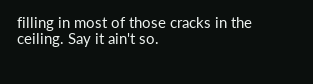filling in most of those cracks in the ceiling. Say it ain't so.